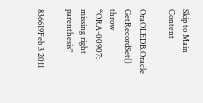Skip to Main Content

OraOLEDB.Oracle GetRecordSet() throw “ORA-00907: missing right parenthesis"

836619Feb 3 2011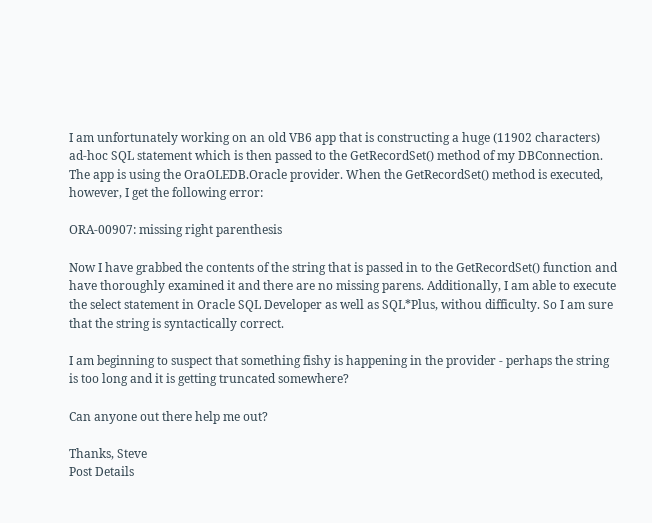I am unfortunately working on an old VB6 app that is constructing a huge (11902 characters) ad-hoc SQL statement which is then passed to the GetRecordSet() method of my DBConnection. The app is using the OraOLEDB.Oracle provider. When the GetRecordSet() method is executed, however, I get the following error:

ORA-00907: missing right parenthesis

Now I have grabbed the contents of the string that is passed in to the GetRecordSet() function and have thoroughly examined it and there are no missing parens. Additionally, I am able to execute the select statement in Oracle SQL Developer as well as SQL*Plus, withou difficulty. So I am sure that the string is syntactically correct.

I am beginning to suspect that something fishy is happening in the provider - perhaps the string is too long and it is getting truncated somewhere?

Can anyone out there help me out?

Thanks, Steve
Post Details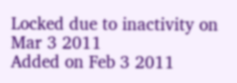Locked due to inactivity on Mar 3 2011
Added on Feb 3 2011